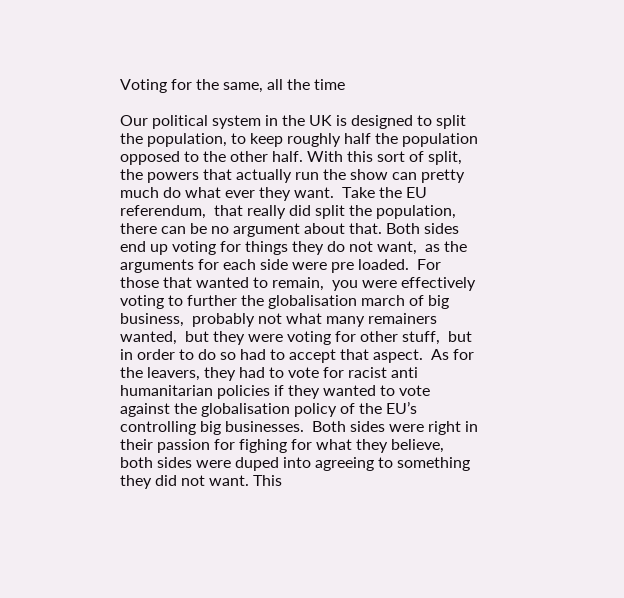Voting for the same, all the time

Our political system in the UK is designed to split the population, to keep roughly half the population opposed to the other half. With this sort of split,  the powers that actually run the show can pretty much do what ever they want.  Take the EU referendum,  that really did split the population, there can be no argument about that. Both sides end up voting for things they do not want,  as the arguments for each side were pre loaded.  For those that wanted to remain,  you were effectively voting to further the globalisation march of big business,  probably not what many remainers wanted,  but they were voting for other stuff,  but in order to do so had to accept that aspect.  As for the leavers, they had to vote for racist anti humanitarian policies if they wanted to vote against the globalisation policy of the EU’s controlling big businesses.  Both sides were right in their passion for fighing for what they believe, both sides were duped into agreeing to something they did not want. This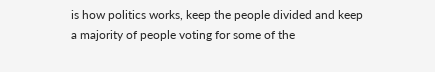is how politics works, keep the people divided and keep a majority of people voting for some of the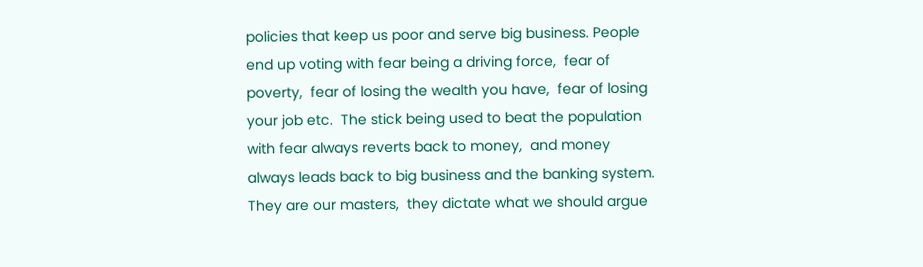policies that keep us poor and serve big business. People end up voting with fear being a driving force,  fear of poverty,  fear of losing the wealth you have,  fear of losing your job etc.  The stick being used to beat the population with fear always reverts back to money,  and money always leads back to big business and the banking system. They are our masters,  they dictate what we should argue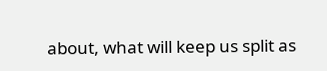about, what will keep us split as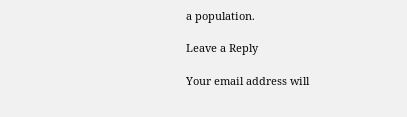a population.

Leave a Reply

Your email address will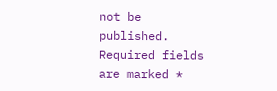not be published. Required fields are marked *